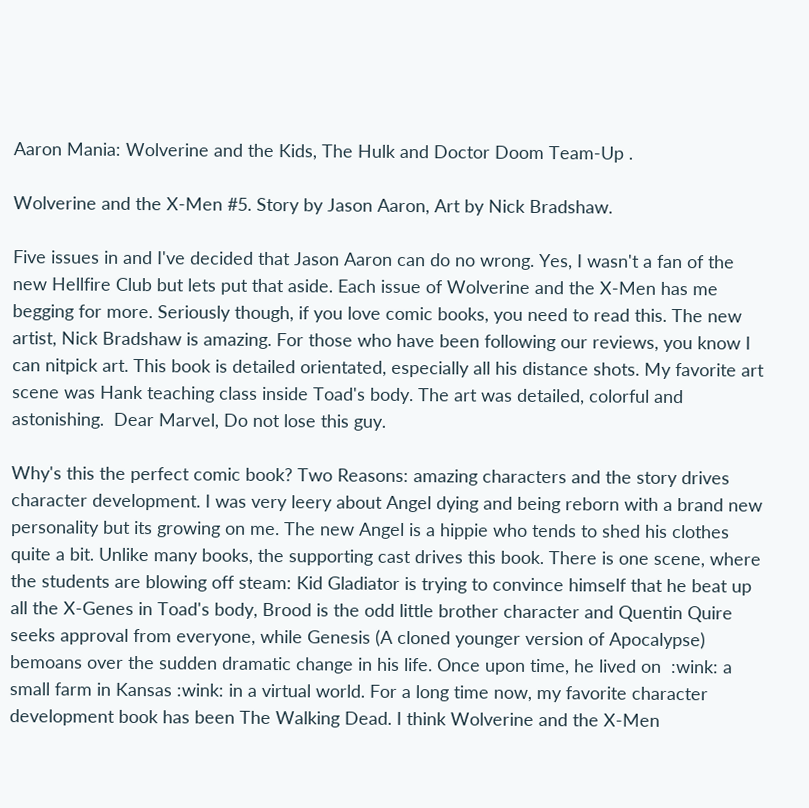Aaron Mania: Wolverine and the Kids, The Hulk and Doctor Doom Team-Up .

Wolverine and the X-Men #5. Story by Jason Aaron, Art by Nick Bradshaw.

Five issues in and I've decided that Jason Aaron can do no wrong. Yes, I wasn't a fan of the new Hellfire Club but lets put that aside. Each issue of Wolverine and the X-Men has me begging for more. Seriously though, if you love comic books, you need to read this. The new artist, Nick Bradshaw is amazing. For those who have been following our reviews, you know I can nitpick art. This book is detailed orientated, especially all his distance shots. My favorite art scene was Hank teaching class inside Toad's body. The art was detailed, colorful and astonishing.  Dear Marvel, Do not lose this guy.

Why's this the perfect comic book? Two Reasons: amazing characters and the story drives character development. I was very leery about Angel dying and being reborn with a brand new personality but its growing on me. The new Angel is a hippie who tends to shed his clothes quite a bit. Unlike many books, the supporting cast drives this book. There is one scene, where the students are blowing off steam: Kid Gladiator is trying to convince himself that he beat up all the X-Genes in Toad's body, Brood is the odd little brother character and Quentin Quire seeks approval from everyone, while Genesis (A cloned younger version of Apocalypse) bemoans over the sudden dramatic change in his life. Once upon time, he lived on  :wink: a small farm in Kansas :wink: in a virtual world. For a long time now, my favorite character development book has been The Walking Dead. I think Wolverine and the X-Men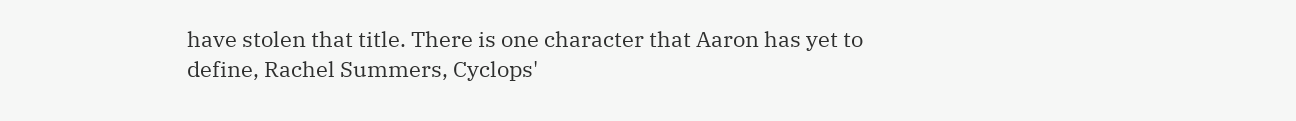have stolen that title. There is one character that Aaron has yet to define, Rachel Summers, Cyclops'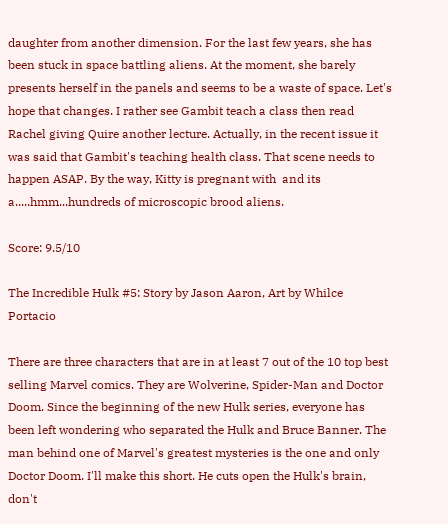daughter from another dimension. For the last few years, she has been stuck in space battling aliens. At the moment, she barely presents herself in the panels and seems to be a waste of space. Let's hope that changes. I rather see Gambit teach a class then read Rachel giving Quire another lecture. Actually, in the recent issue it was said that Gambit's teaching health class. That scene needs to happen ASAP. By the way, Kitty is pregnant with  and its a.....hmm...hundreds of microscopic brood aliens.

Score: 9.5/10

The Incredible Hulk #5: Story by Jason Aaron, Art by Whilce Portacio

There are three characters that are in at least 7 out of the 10 top best selling Marvel comics. They are Wolverine, Spider-Man and Doctor Doom. Since the beginning of the new Hulk series, everyone has been left wondering who separated the Hulk and Bruce Banner. The man behind one of Marvel's greatest mysteries is the one and only Doctor Doom. I'll make this short. He cuts open the Hulk's brain, don't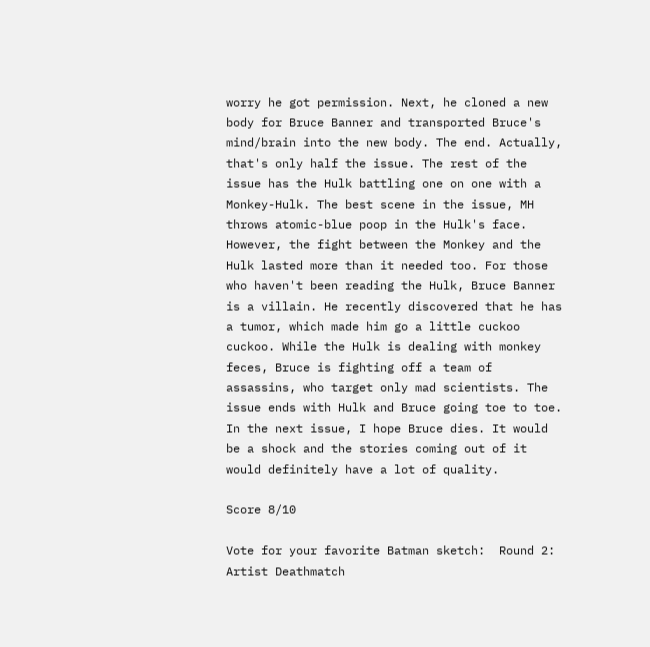worry he got permission. Next, he cloned a new body for Bruce Banner and transported Bruce's mind/brain into the new body. The end. Actually, that's only half the issue. The rest of the issue has the Hulk battling one on one with a Monkey-Hulk. The best scene in the issue, MH throws atomic-blue poop in the Hulk's face. However, the fight between the Monkey and the Hulk lasted more than it needed too. For those who haven't been reading the Hulk, Bruce Banner is a villain. He recently discovered that he has a tumor, which made him go a little cuckoo cuckoo. While the Hulk is dealing with monkey feces, Bruce is fighting off a team of assassins, who target only mad scientists. The issue ends with Hulk and Bruce going toe to toe. In the next issue, I hope Bruce dies. It would be a shock and the stories coming out of it would definitely have a lot of quality.

Score 8/10

Vote for your favorite Batman sketch:  Round 2: Artist Deathmatch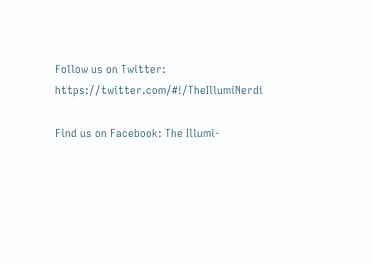Follow us on Twitter: https://twitter.com/#!/TheIllumiNerdi

Find us on Facebook: The Illumi-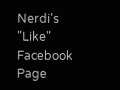Nerdi's "Like" Facebook Page